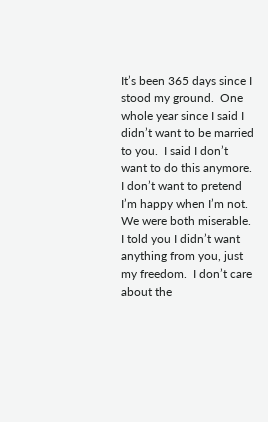It’s been 365 days since I stood my ground.  One whole year since I said I didn’t want to be married to you.  I said I don’t want to do this anymore.  I don’t want to pretend I’m happy when I’m not.  We were both miserable.  I told you I didn’t want anything from you, just my freedom.  I don’t care about the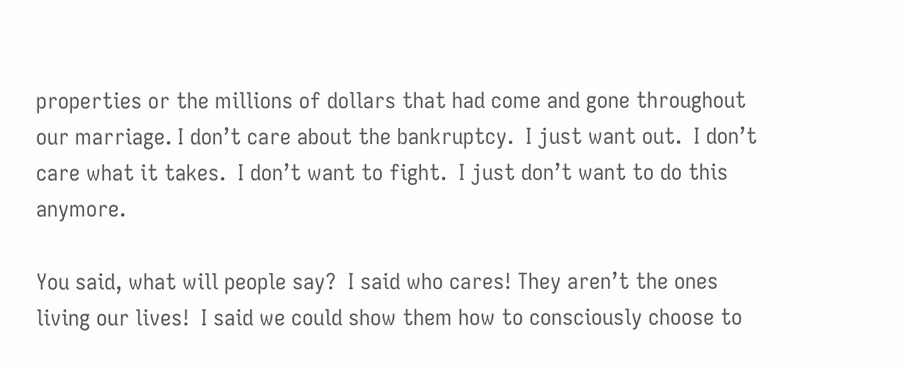properties or the millions of dollars that had come and gone throughout our marriage. I don’t care about the bankruptcy.  I just want out.  I don’t care what it takes.  I don’t want to fight.  I just don’t want to do this anymore.

You said, what will people say?  I said who cares! They aren’t the ones living our lives!  I said we could show them how to consciously choose to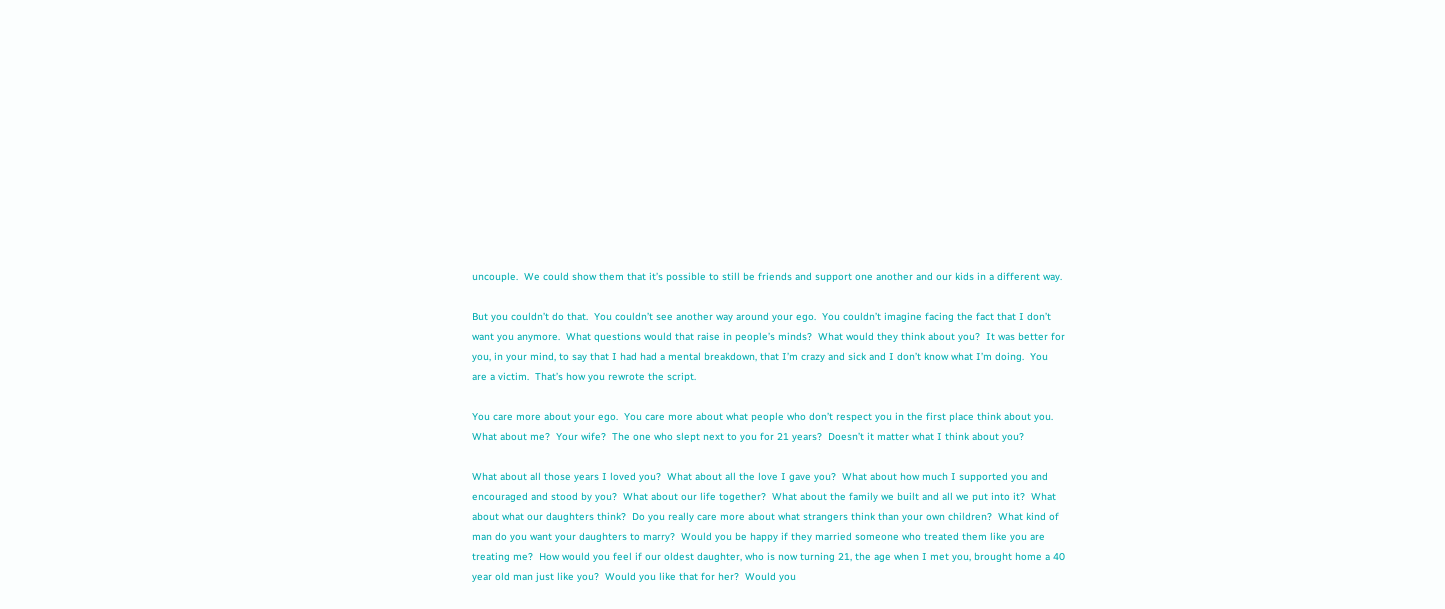uncouple.  We could show them that it’s possible to still be friends and support one another and our kids in a different way.

But you couldn’t do that.  You couldn’t see another way around your ego.  You couldn’t imagine facing the fact that I don’t want you anymore.  What questions would that raise in people’s minds?  What would they think about you?  It was better for you, in your mind, to say that I had had a mental breakdown, that I’m crazy and sick and I don’t know what I’m doing.  You are a victim.  That’s how you rewrote the script.

You care more about your ego.  You care more about what people who don’t respect you in the first place think about you.  What about me?  Your wife?  The one who slept next to you for 21 years?  Doesn’t it matter what I think about you?

What about all those years I loved you?  What about all the love I gave you?  What about how much I supported you and encouraged and stood by you?  What about our life together?  What about the family we built and all we put into it?  What about what our daughters think?  Do you really care more about what strangers think than your own children?  What kind of man do you want your daughters to marry?  Would you be happy if they married someone who treated them like you are treating me?  How would you feel if our oldest daughter, who is now turning 21, the age when I met you, brought home a 40 year old man just like you?  Would you like that for her?  Would you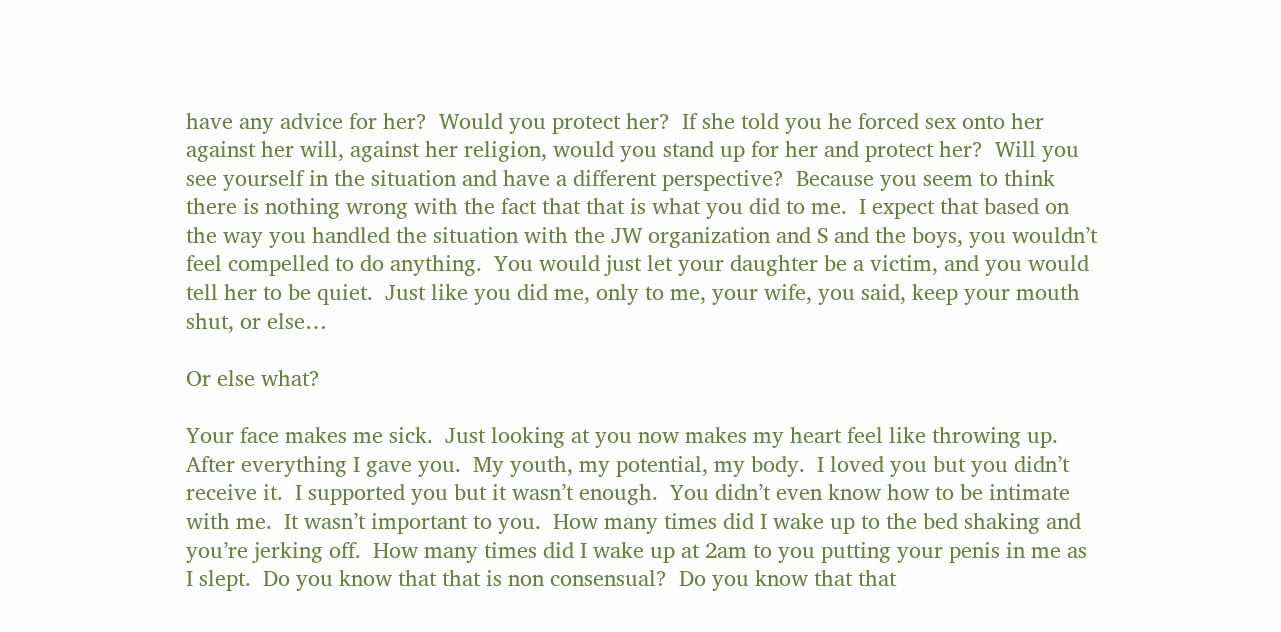have any advice for her?  Would you protect her?  If she told you he forced sex onto her against her will, against her religion, would you stand up for her and protect her?  Will you see yourself in the situation and have a different perspective?  Because you seem to think there is nothing wrong with the fact that that is what you did to me.  I expect that based on the way you handled the situation with the JW organization and S and the boys, you wouldn’t feel compelled to do anything.  You would just let your daughter be a victim, and you would tell her to be quiet.  Just like you did me, only to me, your wife, you said, keep your mouth shut, or else…

Or else what?

Your face makes me sick.  Just looking at you now makes my heart feel like throwing up.  After everything I gave you.  My youth, my potential, my body.  I loved you but you didn’t receive it.  I supported you but it wasn’t enough.  You didn’t even know how to be intimate with me.  It wasn’t important to you.  How many times did I wake up to the bed shaking and you’re jerking off.  How many times did I wake up at 2am to you putting your penis in me as I slept.  Do you know that that is non consensual?  Do you know that that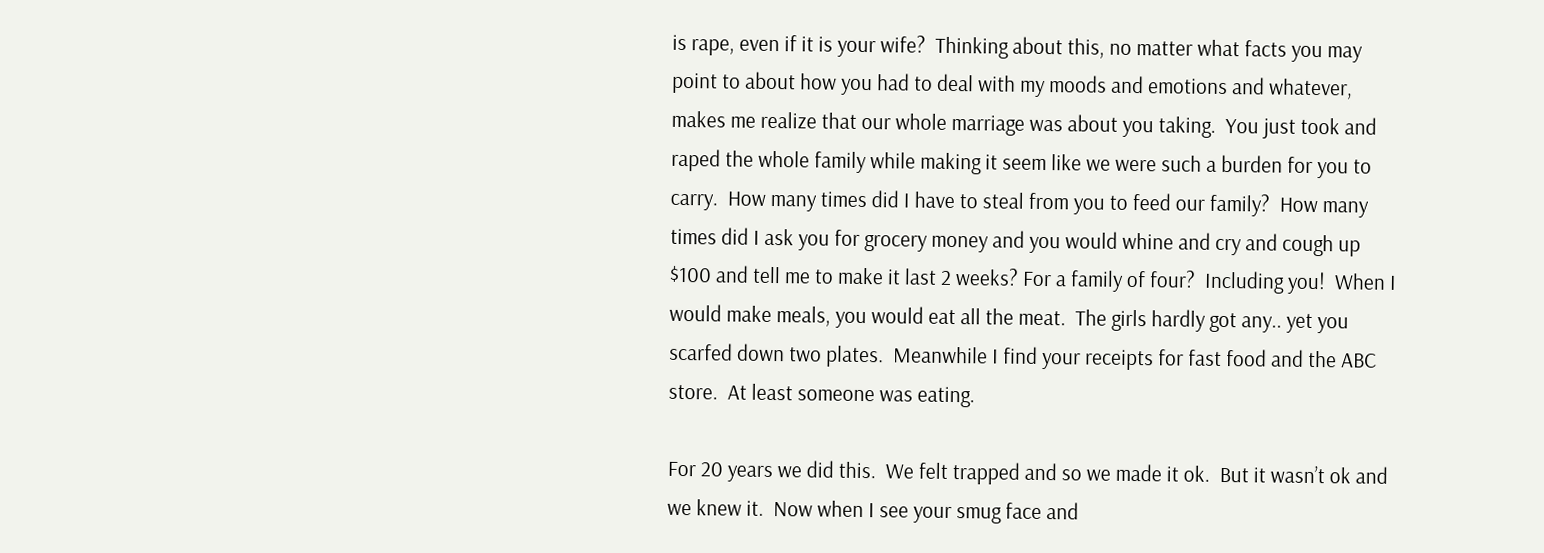is rape, even if it is your wife?  Thinking about this, no matter what facts you may point to about how you had to deal with my moods and emotions and whatever, makes me realize that our whole marriage was about you taking.  You just took and raped the whole family while making it seem like we were such a burden for you to carry.  How many times did I have to steal from you to feed our family?  How many times did I ask you for grocery money and you would whine and cry and cough up $100 and tell me to make it last 2 weeks? For a family of four?  Including you!  When I would make meals, you would eat all the meat.  The girls hardly got any.. yet you scarfed down two plates.  Meanwhile I find your receipts for fast food and the ABC store.  At least someone was eating.

For 20 years we did this.  We felt trapped and so we made it ok.  But it wasn’t ok and we knew it.  Now when I see your smug face and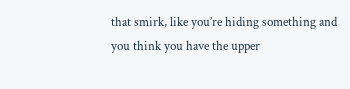that smirk, like you’re hiding something and you think you have the upper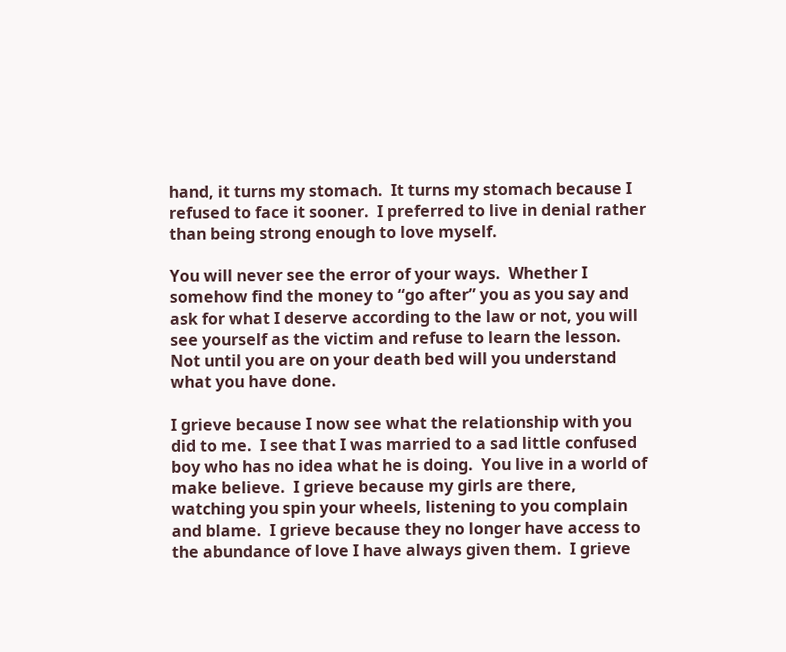hand, it turns my stomach.  It turns my stomach because I refused to face it sooner.  I preferred to live in denial rather than being strong enough to love myself.

You will never see the error of your ways.  Whether I somehow find the money to “go after” you as you say and ask for what I deserve according to the law or not, you will see yourself as the victim and refuse to learn the lesson.  Not until you are on your death bed will you understand what you have done.

I grieve because I now see what the relationship with you did to me.  I see that I was married to a sad little confused boy who has no idea what he is doing.  You live in a world of make believe.  I grieve because my girls are there, watching you spin your wheels, listening to you complain and blame.  I grieve because they no longer have access to the abundance of love I have always given them.  I grieve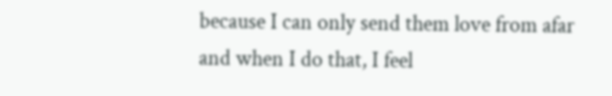because I can only send them love from afar and when I do that, I feel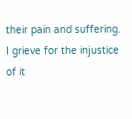their pain and suffering.  I grieve for the injustice of it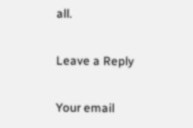all.

Leave a Reply

Your email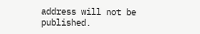address will not be published.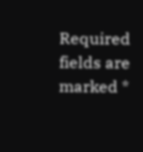Required fields are marked *